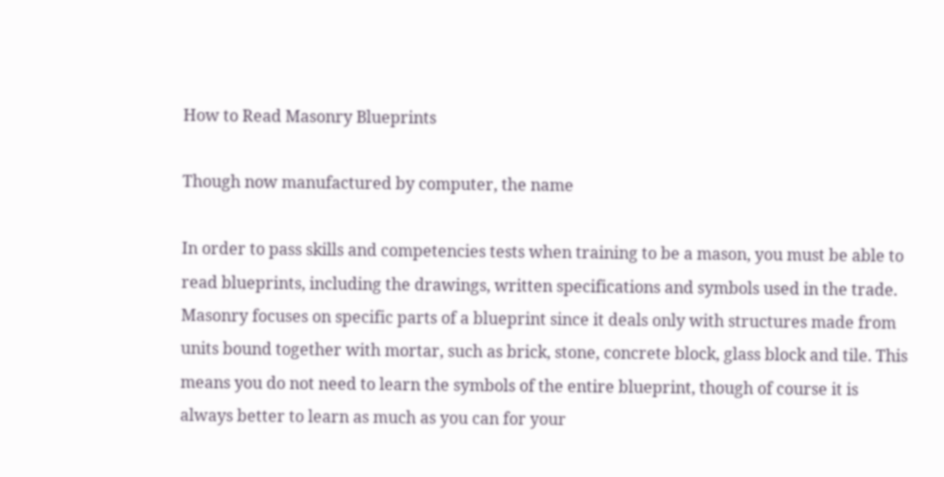How to Read Masonry Blueprints

Though now manufactured by computer, the name

In order to pass skills and competencies tests when training to be a mason, you must be able to read blueprints, including the drawings, written specifications and symbols used in the trade. Masonry focuses on specific parts of a blueprint since it deals only with structures made from units bound together with mortar, such as brick, stone, concrete block, glass block and tile. This means you do not need to learn the symbols of the entire blueprint, though of course it is always better to learn as much as you can for your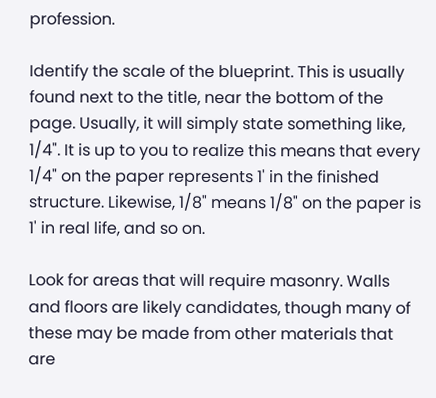profession.

Identify the scale of the blueprint. This is usually found next to the title, near the bottom of the page. Usually, it will simply state something like, 1/4". It is up to you to realize this means that every 1/4" on the paper represents 1' in the finished structure. Likewise, 1/8" means 1/8" on the paper is 1' in real life, and so on.

Look for areas that will require masonry. Walls and floors are likely candidates, though many of these may be made from other materials that are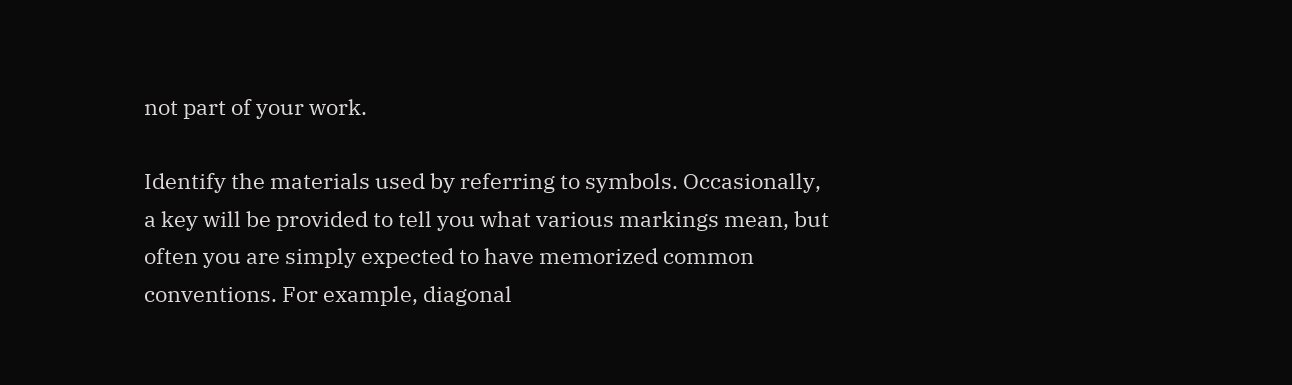not part of your work.

Identify the materials used by referring to symbols. Occasionally, a key will be provided to tell you what various markings mean, but often you are simply expected to have memorized common conventions. For example, diagonal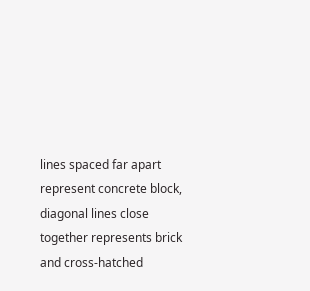lines spaced far apart represent concrete block, diagonal lines close together represents brick and cross-hatched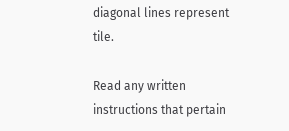diagonal lines represent tile.

Read any written instructions that pertain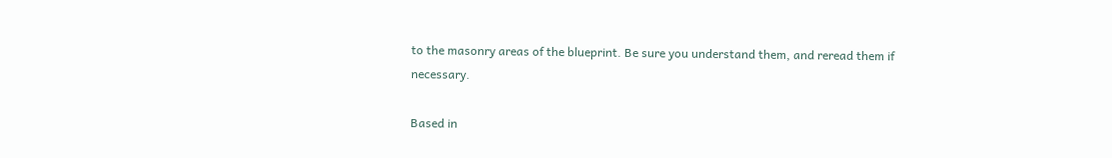to the masonry areas of the blueprint. Be sure you understand them, and reread them if necessary.

Based in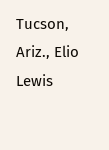Tucson, Ariz., Elio Lewis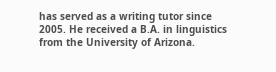has served as a writing tutor since 2005. He received a B.A. in linguistics from the University of Arizona.